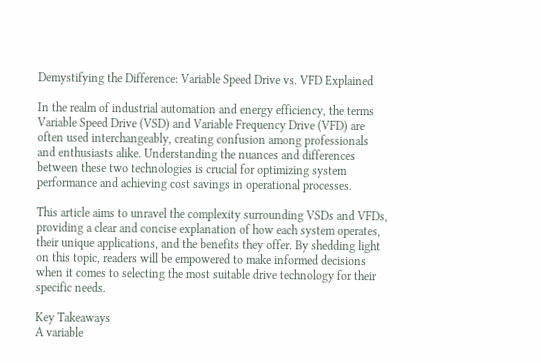Demystifying the Difference: Variable Speed Drive vs. VFD Explained

In the realm of industrial automation and energy efficiency, the terms Variable Speed Drive (VSD) and Variable Frequency Drive (VFD) are often used interchangeably, creating confusion among professionals and enthusiasts alike. Understanding the nuances and differences between these two technologies is crucial for optimizing system performance and achieving cost savings in operational processes.

This article aims to unravel the complexity surrounding VSDs and VFDs, providing a clear and concise explanation of how each system operates, their unique applications, and the benefits they offer. By shedding light on this topic, readers will be empowered to make informed decisions when it comes to selecting the most suitable drive technology for their specific needs.

Key Takeaways
A variable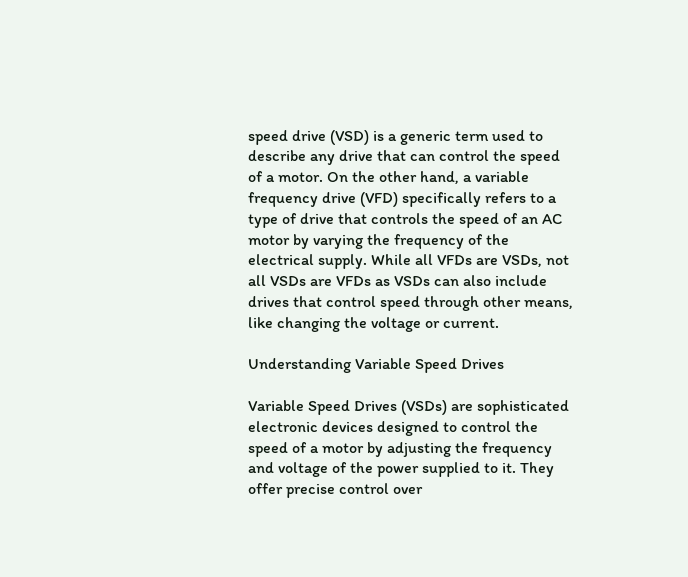speed drive (VSD) is a generic term used to describe any drive that can control the speed of a motor. On the other hand, a variable frequency drive (VFD) specifically refers to a type of drive that controls the speed of an AC motor by varying the frequency of the electrical supply. While all VFDs are VSDs, not all VSDs are VFDs as VSDs can also include drives that control speed through other means, like changing the voltage or current.

Understanding Variable Speed Drives

Variable Speed Drives (VSDs) are sophisticated electronic devices designed to control the speed of a motor by adjusting the frequency and voltage of the power supplied to it. They offer precise control over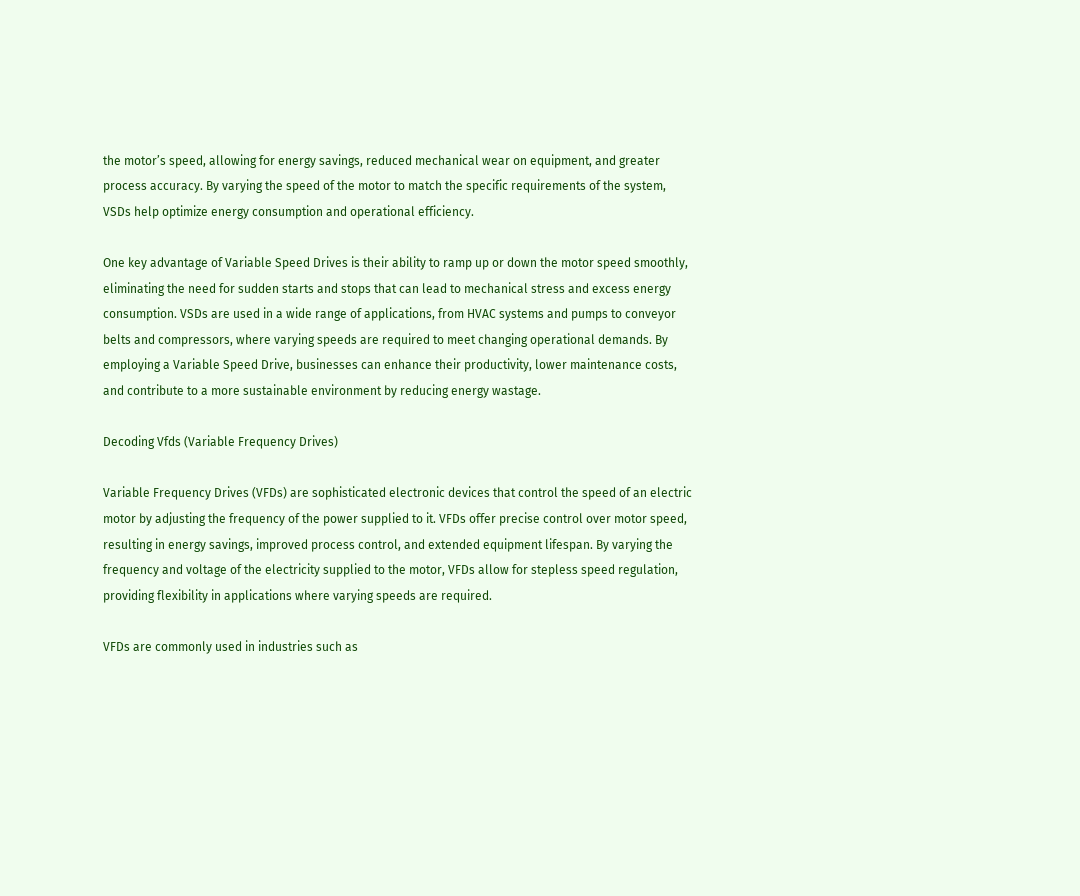the motor’s speed, allowing for energy savings, reduced mechanical wear on equipment, and greater process accuracy. By varying the speed of the motor to match the specific requirements of the system, VSDs help optimize energy consumption and operational efficiency.

One key advantage of Variable Speed Drives is their ability to ramp up or down the motor speed smoothly, eliminating the need for sudden starts and stops that can lead to mechanical stress and excess energy consumption. VSDs are used in a wide range of applications, from HVAC systems and pumps to conveyor belts and compressors, where varying speeds are required to meet changing operational demands. By employing a Variable Speed Drive, businesses can enhance their productivity, lower maintenance costs, and contribute to a more sustainable environment by reducing energy wastage.

Decoding Vfds (Variable Frequency Drives)

Variable Frequency Drives (VFDs) are sophisticated electronic devices that control the speed of an electric motor by adjusting the frequency of the power supplied to it. VFDs offer precise control over motor speed, resulting in energy savings, improved process control, and extended equipment lifespan. By varying the frequency and voltage of the electricity supplied to the motor, VFDs allow for stepless speed regulation, providing flexibility in applications where varying speeds are required.

VFDs are commonly used in industries such as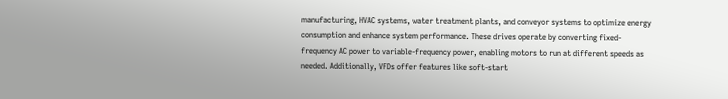manufacturing, HVAC systems, water treatment plants, and conveyor systems to optimize energy consumption and enhance system performance. These drives operate by converting fixed-frequency AC power to variable-frequency power, enabling motors to run at different speeds as needed. Additionally, VFDs offer features like soft-start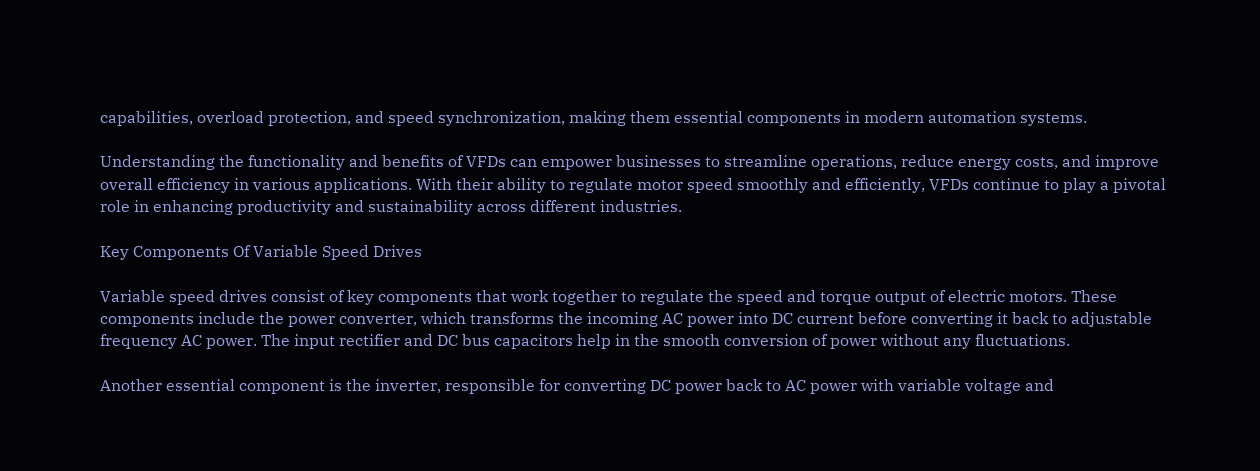capabilities, overload protection, and speed synchronization, making them essential components in modern automation systems.

Understanding the functionality and benefits of VFDs can empower businesses to streamline operations, reduce energy costs, and improve overall efficiency in various applications. With their ability to regulate motor speed smoothly and efficiently, VFDs continue to play a pivotal role in enhancing productivity and sustainability across different industries.

Key Components Of Variable Speed Drives

Variable speed drives consist of key components that work together to regulate the speed and torque output of electric motors. These components include the power converter, which transforms the incoming AC power into DC current before converting it back to adjustable frequency AC power. The input rectifier and DC bus capacitors help in the smooth conversion of power without any fluctuations.

Another essential component is the inverter, responsible for converting DC power back to AC power with variable voltage and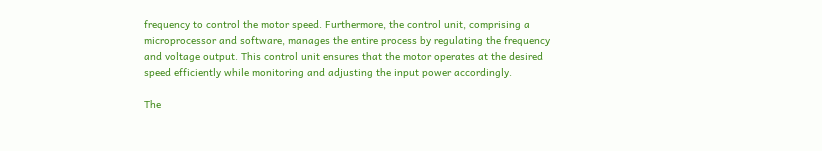frequency to control the motor speed. Furthermore, the control unit, comprising a microprocessor and software, manages the entire process by regulating the frequency and voltage output. This control unit ensures that the motor operates at the desired speed efficiently while monitoring and adjusting the input power accordingly.

The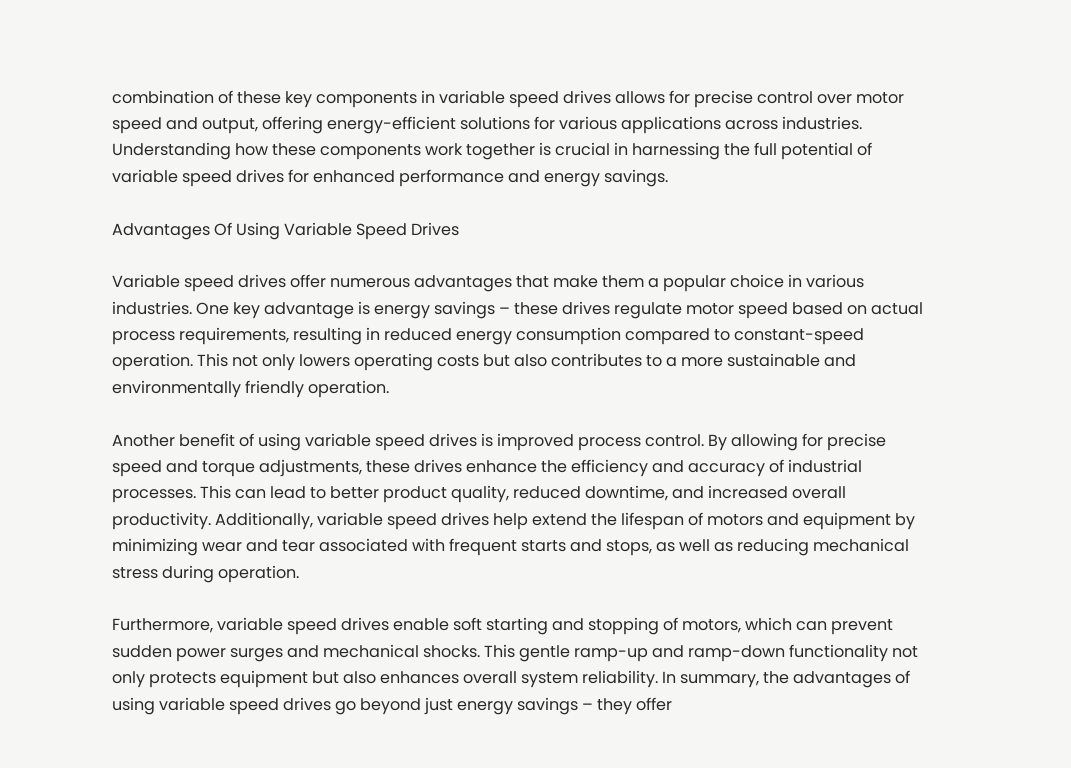combination of these key components in variable speed drives allows for precise control over motor speed and output, offering energy-efficient solutions for various applications across industries. Understanding how these components work together is crucial in harnessing the full potential of variable speed drives for enhanced performance and energy savings.

Advantages Of Using Variable Speed Drives

Variable speed drives offer numerous advantages that make them a popular choice in various industries. One key advantage is energy savings – these drives regulate motor speed based on actual process requirements, resulting in reduced energy consumption compared to constant-speed operation. This not only lowers operating costs but also contributes to a more sustainable and environmentally friendly operation.

Another benefit of using variable speed drives is improved process control. By allowing for precise speed and torque adjustments, these drives enhance the efficiency and accuracy of industrial processes. This can lead to better product quality, reduced downtime, and increased overall productivity. Additionally, variable speed drives help extend the lifespan of motors and equipment by minimizing wear and tear associated with frequent starts and stops, as well as reducing mechanical stress during operation.

Furthermore, variable speed drives enable soft starting and stopping of motors, which can prevent sudden power surges and mechanical shocks. This gentle ramp-up and ramp-down functionality not only protects equipment but also enhances overall system reliability. In summary, the advantages of using variable speed drives go beyond just energy savings – they offer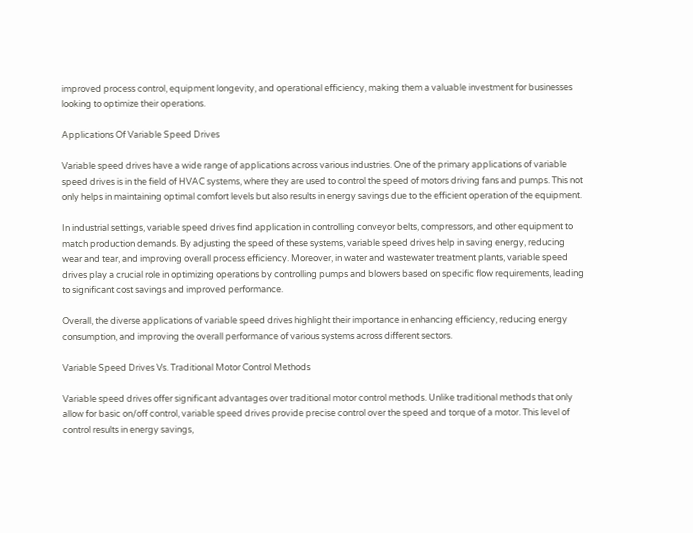improved process control, equipment longevity, and operational efficiency, making them a valuable investment for businesses looking to optimize their operations.

Applications Of Variable Speed Drives

Variable speed drives have a wide range of applications across various industries. One of the primary applications of variable speed drives is in the field of HVAC systems, where they are used to control the speed of motors driving fans and pumps. This not only helps in maintaining optimal comfort levels but also results in energy savings due to the efficient operation of the equipment.

In industrial settings, variable speed drives find application in controlling conveyor belts, compressors, and other equipment to match production demands. By adjusting the speed of these systems, variable speed drives help in saving energy, reducing wear and tear, and improving overall process efficiency. Moreover, in water and wastewater treatment plants, variable speed drives play a crucial role in optimizing operations by controlling pumps and blowers based on specific flow requirements, leading to significant cost savings and improved performance.

Overall, the diverse applications of variable speed drives highlight their importance in enhancing efficiency, reducing energy consumption, and improving the overall performance of various systems across different sectors.

Variable Speed Drives Vs. Traditional Motor Control Methods

Variable speed drives offer significant advantages over traditional motor control methods. Unlike traditional methods that only allow for basic on/off control, variable speed drives provide precise control over the speed and torque of a motor. This level of control results in energy savings,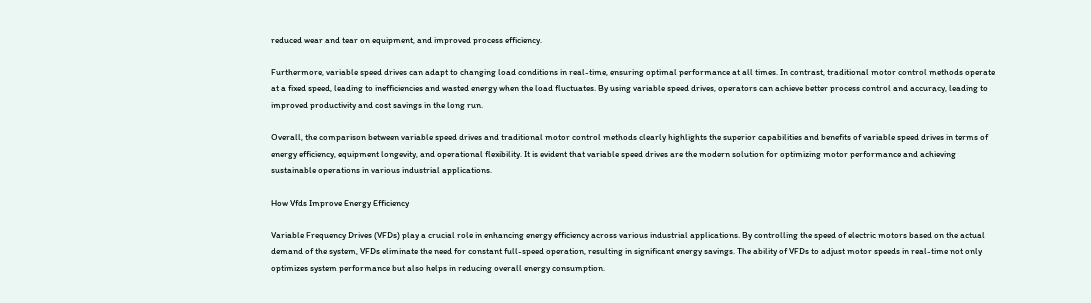reduced wear and tear on equipment, and improved process efficiency.

Furthermore, variable speed drives can adapt to changing load conditions in real-time, ensuring optimal performance at all times. In contrast, traditional motor control methods operate at a fixed speed, leading to inefficiencies and wasted energy when the load fluctuates. By using variable speed drives, operators can achieve better process control and accuracy, leading to improved productivity and cost savings in the long run.

Overall, the comparison between variable speed drives and traditional motor control methods clearly highlights the superior capabilities and benefits of variable speed drives in terms of energy efficiency, equipment longevity, and operational flexibility. It is evident that variable speed drives are the modern solution for optimizing motor performance and achieving sustainable operations in various industrial applications.

How Vfds Improve Energy Efficiency

Variable Frequency Drives (VFDs) play a crucial role in enhancing energy efficiency across various industrial applications. By controlling the speed of electric motors based on the actual demand of the system, VFDs eliminate the need for constant full-speed operation, resulting in significant energy savings. The ability of VFDs to adjust motor speeds in real-time not only optimizes system performance but also helps in reducing overall energy consumption.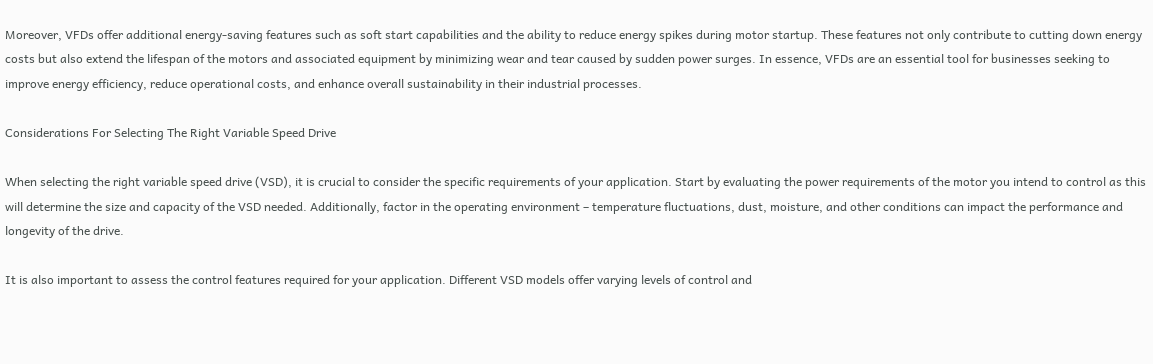Moreover, VFDs offer additional energy-saving features such as soft start capabilities and the ability to reduce energy spikes during motor startup. These features not only contribute to cutting down energy costs but also extend the lifespan of the motors and associated equipment by minimizing wear and tear caused by sudden power surges. In essence, VFDs are an essential tool for businesses seeking to improve energy efficiency, reduce operational costs, and enhance overall sustainability in their industrial processes.

Considerations For Selecting The Right Variable Speed Drive

When selecting the right variable speed drive (VSD), it is crucial to consider the specific requirements of your application. Start by evaluating the power requirements of the motor you intend to control as this will determine the size and capacity of the VSD needed. Additionally, factor in the operating environment – temperature fluctuations, dust, moisture, and other conditions can impact the performance and longevity of the drive.

It is also important to assess the control features required for your application. Different VSD models offer varying levels of control and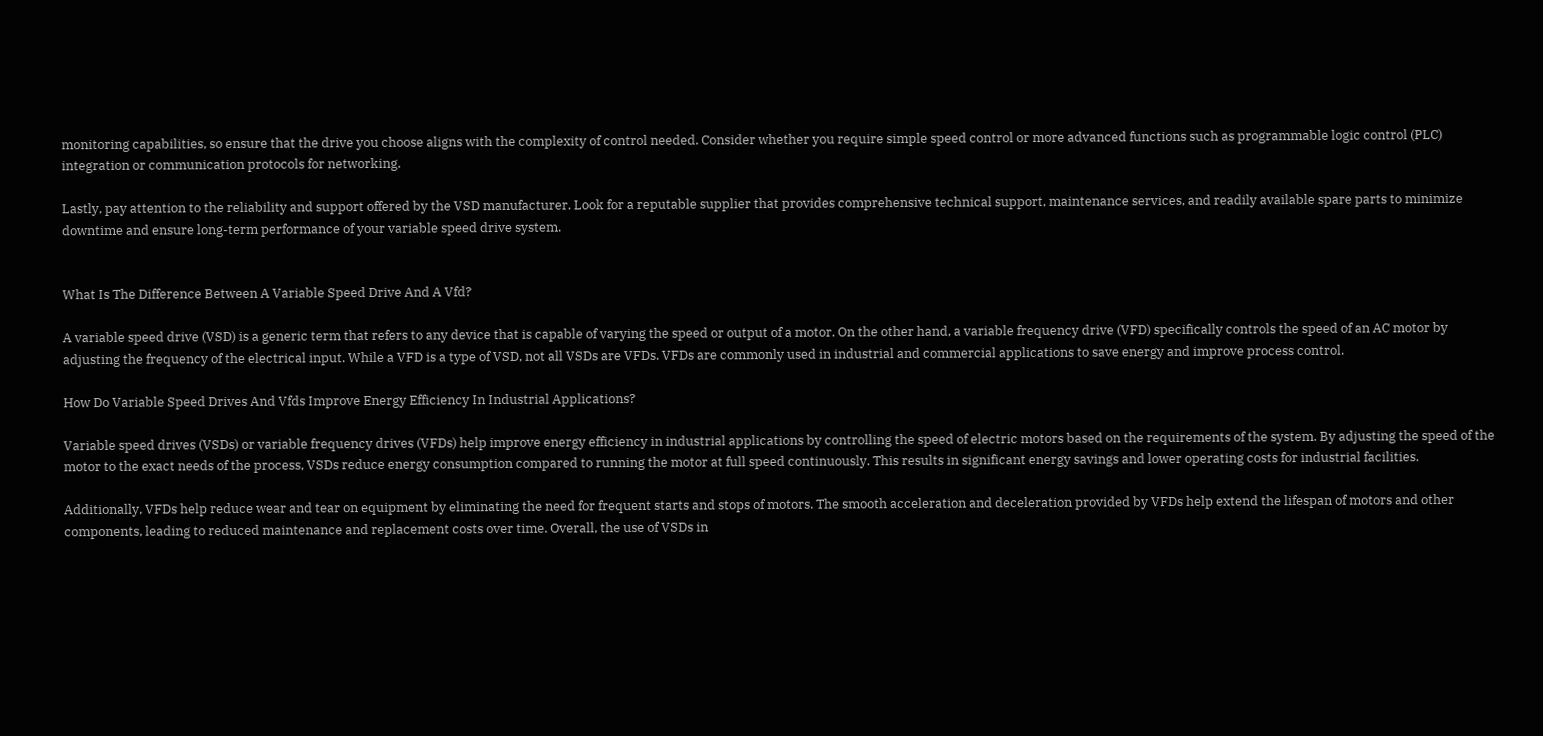monitoring capabilities, so ensure that the drive you choose aligns with the complexity of control needed. Consider whether you require simple speed control or more advanced functions such as programmable logic control (PLC) integration or communication protocols for networking.

Lastly, pay attention to the reliability and support offered by the VSD manufacturer. Look for a reputable supplier that provides comprehensive technical support, maintenance services, and readily available spare parts to minimize downtime and ensure long-term performance of your variable speed drive system.


What Is The Difference Between A Variable Speed Drive And A Vfd?

A variable speed drive (VSD) is a generic term that refers to any device that is capable of varying the speed or output of a motor. On the other hand, a variable frequency drive (VFD) specifically controls the speed of an AC motor by adjusting the frequency of the electrical input. While a VFD is a type of VSD, not all VSDs are VFDs. VFDs are commonly used in industrial and commercial applications to save energy and improve process control.

How Do Variable Speed Drives And Vfds Improve Energy Efficiency In Industrial Applications?

Variable speed drives (VSDs) or variable frequency drives (VFDs) help improve energy efficiency in industrial applications by controlling the speed of electric motors based on the requirements of the system. By adjusting the speed of the motor to the exact needs of the process, VSDs reduce energy consumption compared to running the motor at full speed continuously. This results in significant energy savings and lower operating costs for industrial facilities.

Additionally, VFDs help reduce wear and tear on equipment by eliminating the need for frequent starts and stops of motors. The smooth acceleration and deceleration provided by VFDs help extend the lifespan of motors and other components, leading to reduced maintenance and replacement costs over time. Overall, the use of VSDs in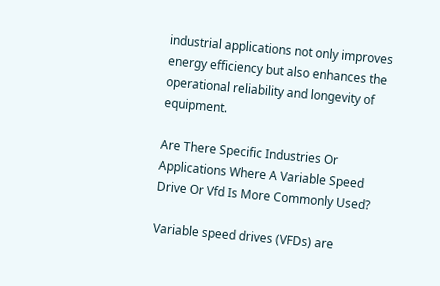industrial applications not only improves energy efficiency but also enhances the operational reliability and longevity of equipment.

Are There Specific Industries Or Applications Where A Variable Speed Drive Or Vfd Is More Commonly Used?

Variable speed drives (VFDs) are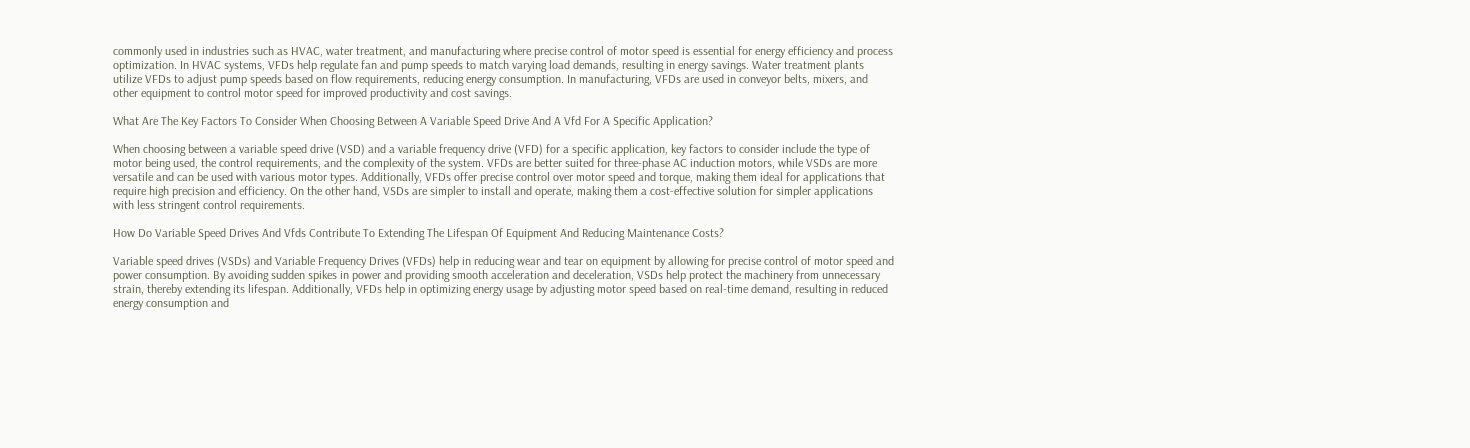commonly used in industries such as HVAC, water treatment, and manufacturing where precise control of motor speed is essential for energy efficiency and process optimization. In HVAC systems, VFDs help regulate fan and pump speeds to match varying load demands, resulting in energy savings. Water treatment plants utilize VFDs to adjust pump speeds based on flow requirements, reducing energy consumption. In manufacturing, VFDs are used in conveyor belts, mixers, and other equipment to control motor speed for improved productivity and cost savings.

What Are The Key Factors To Consider When Choosing Between A Variable Speed Drive And A Vfd For A Specific Application?

When choosing between a variable speed drive (VSD) and a variable frequency drive (VFD) for a specific application, key factors to consider include the type of motor being used, the control requirements, and the complexity of the system. VFDs are better suited for three-phase AC induction motors, while VSDs are more versatile and can be used with various motor types. Additionally, VFDs offer precise control over motor speed and torque, making them ideal for applications that require high precision and efficiency. On the other hand, VSDs are simpler to install and operate, making them a cost-effective solution for simpler applications with less stringent control requirements.

How Do Variable Speed Drives And Vfds Contribute To Extending The Lifespan Of Equipment And Reducing Maintenance Costs?

Variable speed drives (VSDs) and Variable Frequency Drives (VFDs) help in reducing wear and tear on equipment by allowing for precise control of motor speed and power consumption. By avoiding sudden spikes in power and providing smooth acceleration and deceleration, VSDs help protect the machinery from unnecessary strain, thereby extending its lifespan. Additionally, VFDs help in optimizing energy usage by adjusting motor speed based on real-time demand, resulting in reduced energy consumption and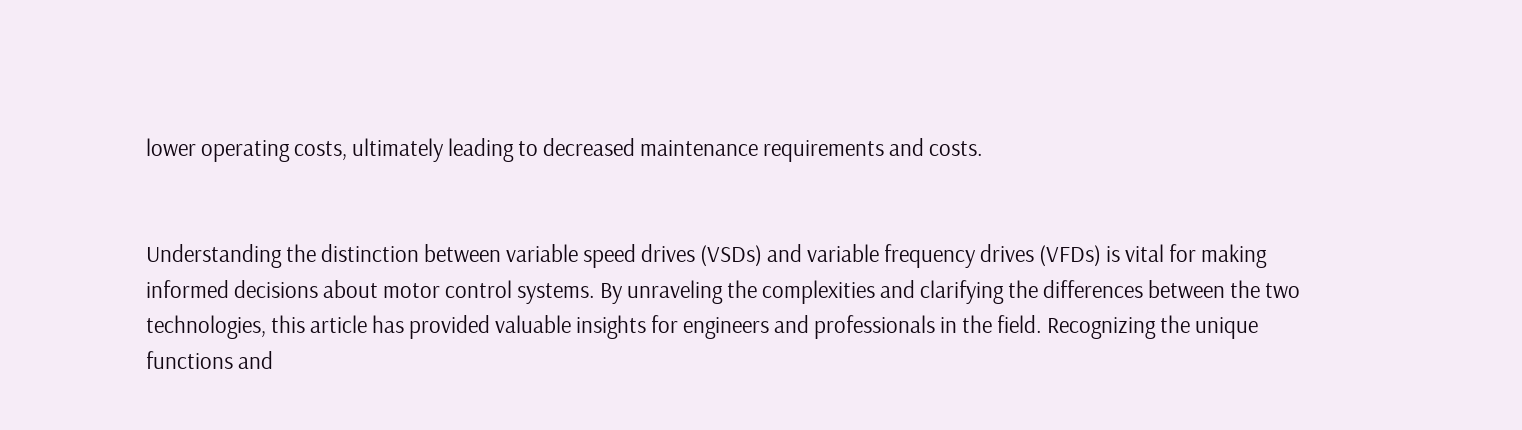lower operating costs, ultimately leading to decreased maintenance requirements and costs.


Understanding the distinction between variable speed drives (VSDs) and variable frequency drives (VFDs) is vital for making informed decisions about motor control systems. By unraveling the complexities and clarifying the differences between the two technologies, this article has provided valuable insights for engineers and professionals in the field. Recognizing the unique functions and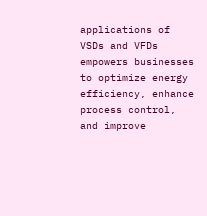applications of VSDs and VFDs empowers businesses to optimize energy efficiency, enhance process control, and improve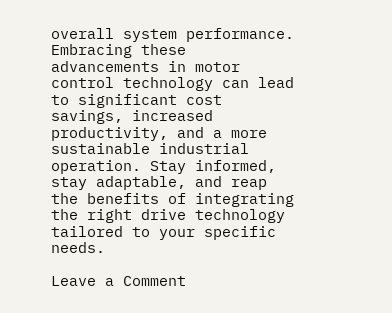overall system performance. Embracing these advancements in motor control technology can lead to significant cost savings, increased productivity, and a more sustainable industrial operation. Stay informed, stay adaptable, and reap the benefits of integrating the right drive technology tailored to your specific needs.

Leave a Comment